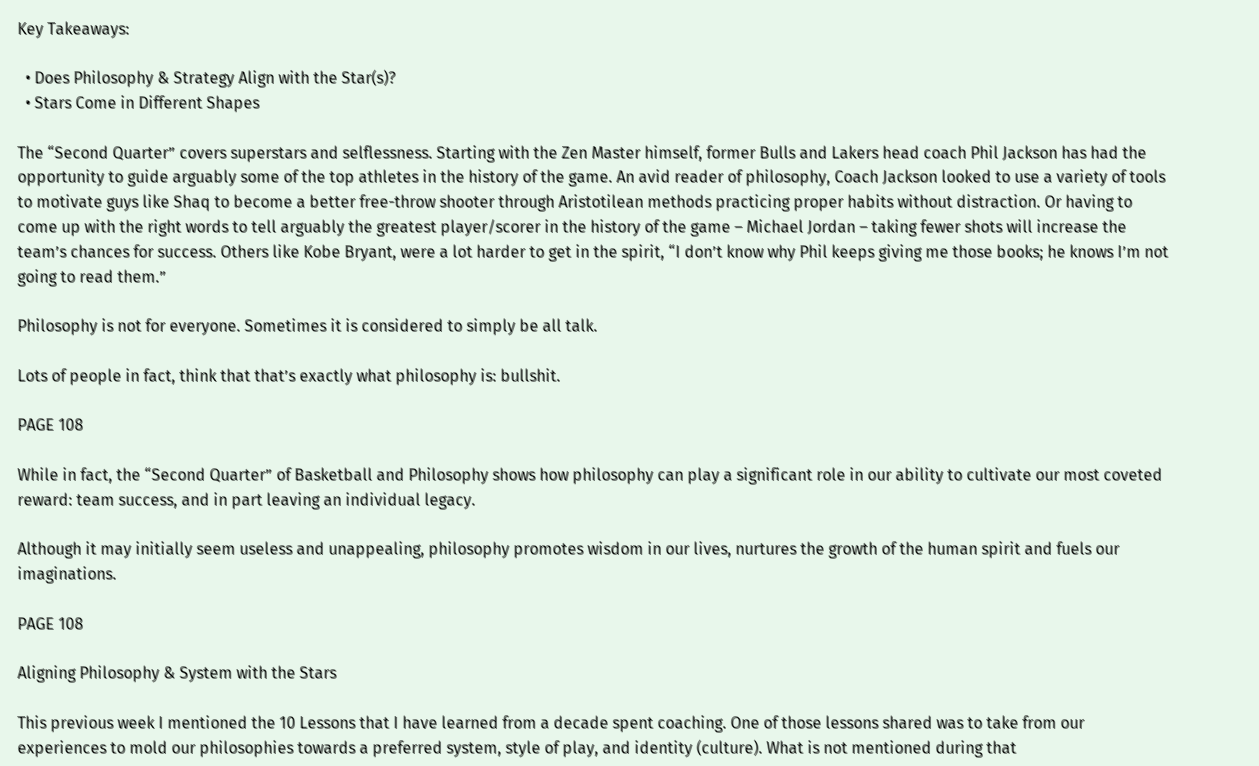Key Takeaways:

  • Does Philosophy & Strategy Align with the Star(s)?
  • Stars Come in Different Shapes

The “Second Quarter” covers superstars and selflessness. Starting with the Zen Master himself, former Bulls and Lakers head coach Phil Jackson has had the opportunity to guide arguably some of the top athletes in the history of the game. An avid reader of philosophy, Coach Jackson looked to use a variety of tools to motivate guys like Shaq to become a better free-throw shooter through Aristotilean methods practicing proper habits without distraction. Or having to come up with the right words to tell arguably the greatest player/scorer in the history of the game – Michael Jordan – taking fewer shots will increase the team’s chances for success. Others like Kobe Bryant, were a lot harder to get in the spirit, “I don’t know why Phil keeps giving me those books; he knows I’m not going to read them.”

Philosophy is not for everyone. Sometimes it is considered to simply be all talk.

Lots of people in fact, think that that’s exactly what philosophy is: bullshit.

PAGE 108

While in fact, the “Second Quarter” of Basketball and Philosophy shows how philosophy can play a significant role in our ability to cultivate our most coveted reward: team success, and in part leaving an individual legacy.

Although it may initially seem useless and unappealing, philosophy promotes wisdom in our lives, nurtures the growth of the human spirit and fuels our imaginations.

PAGE 108

Aligning Philosophy & System with the Stars

This previous week I mentioned the 10 Lessons that I have learned from a decade spent coaching. One of those lessons shared was to take from our experiences to mold our philosophies towards a preferred system, style of play, and identity (culture). What is not mentioned during that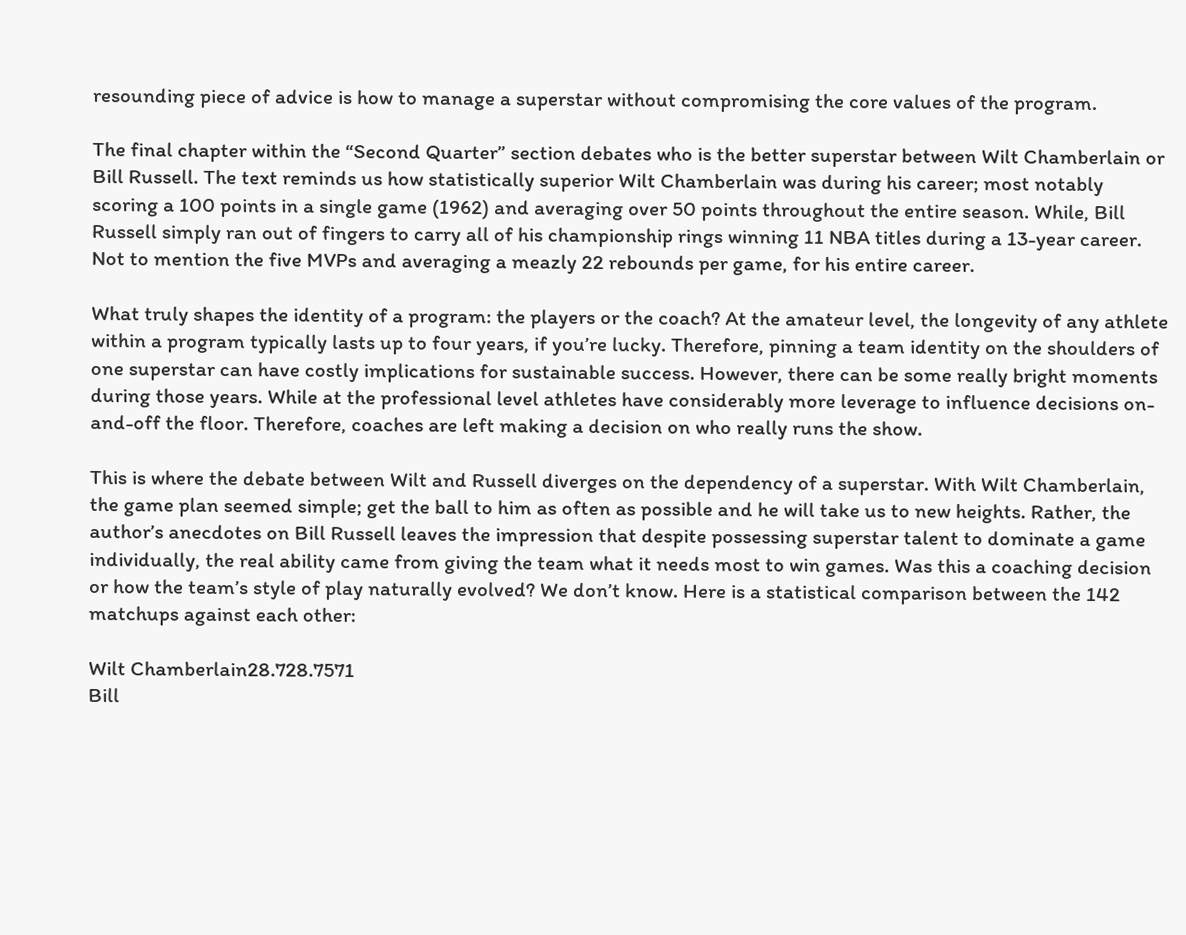resounding piece of advice is how to manage a superstar without compromising the core values of the program.

The final chapter within the “Second Quarter” section debates who is the better superstar between Wilt Chamberlain or Bill Russell. The text reminds us how statistically superior Wilt Chamberlain was during his career; most notably scoring a 100 points in a single game (1962) and averaging over 50 points throughout the entire season. While, Bill Russell simply ran out of fingers to carry all of his championship rings winning 11 NBA titles during a 13-year career. Not to mention the five MVPs and averaging a meazly 22 rebounds per game, for his entire career.

What truly shapes the identity of a program: the players or the coach? At the amateur level, the longevity of any athlete within a program typically lasts up to four years, if you’re lucky. Therefore, pinning a team identity on the shoulders of one superstar can have costly implications for sustainable success. However, there can be some really bright moments during those years. While at the professional level athletes have considerably more leverage to influence decisions on-and-off the floor. Therefore, coaches are left making a decision on who really runs the show.

This is where the debate between Wilt and Russell diverges on the dependency of a superstar. With Wilt Chamberlain, the game plan seemed simple; get the ball to him as often as possible and he will take us to new heights. Rather, the author’s anecdotes on Bill Russell leaves the impression that despite possessing superstar talent to dominate a game individually, the real ability came from giving the team what it needs most to win games. Was this a coaching decision or how the team’s style of play naturally evolved? We don’t know. Here is a statistical comparison between the 142 matchups against each other:

Wilt Chamberlain28.728.7571
Bill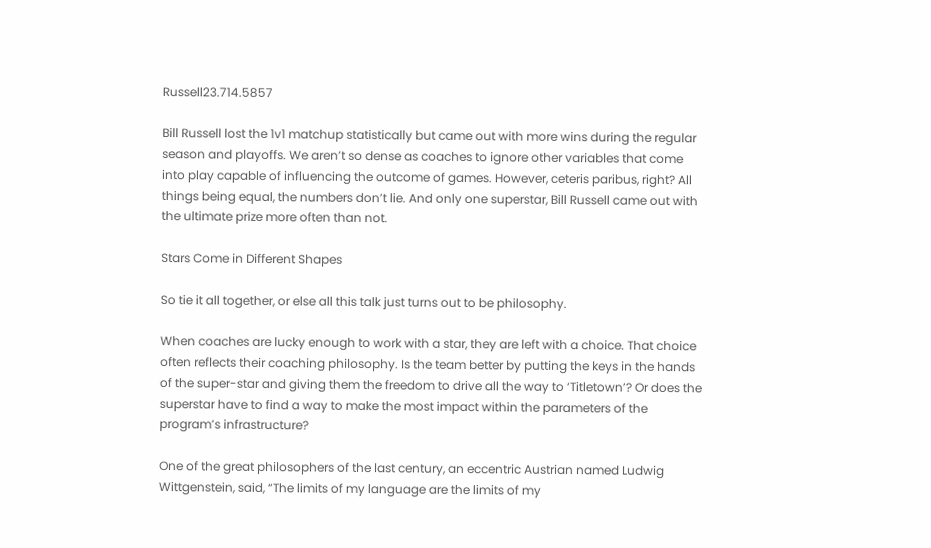Russell23.714.5857

Bill Russell lost the 1v1 matchup statistically but came out with more wins during the regular season and playoffs. We aren’t so dense as coaches to ignore other variables that come into play capable of influencing the outcome of games. However, ceteris paribus, right? All things being equal, the numbers don’t lie. And only one superstar, Bill Russell came out with the ultimate prize more often than not.

Stars Come in Different Shapes

So tie it all together, or else all this talk just turns out to be philosophy.

When coaches are lucky enough to work with a star, they are left with a choice. That choice often reflects their coaching philosophy. Is the team better by putting the keys in the hands of the super-star and giving them the freedom to drive all the way to ‘Titletown’? Or does the superstar have to find a way to make the most impact within the parameters of the program’s infrastructure?

One of the great philosophers of the last century, an eccentric Austrian named Ludwig Wittgenstein, said, “The limits of my language are the limits of my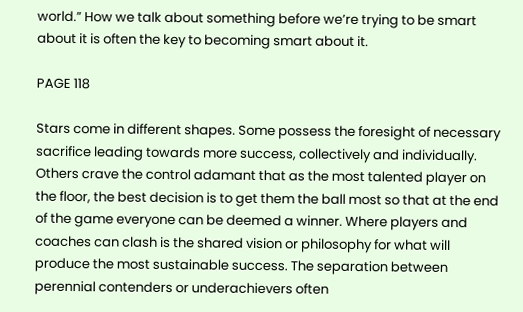world.” How we talk about something before we’re trying to be smart about it is often the key to becoming smart about it.

PAGE 118

Stars come in different shapes. Some possess the foresight of necessary sacrifice leading towards more success, collectively and individually. Others crave the control adamant that as the most talented player on the floor, the best decision is to get them the ball most so that at the end of the game everyone can be deemed a winner. Where players and coaches can clash is the shared vision or philosophy for what will produce the most sustainable success. The separation between perennial contenders or underachievers often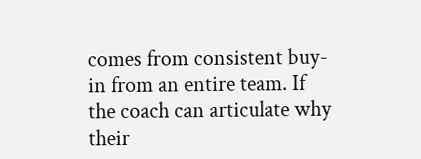comes from consistent buy-in from an entire team. If the coach can articulate why their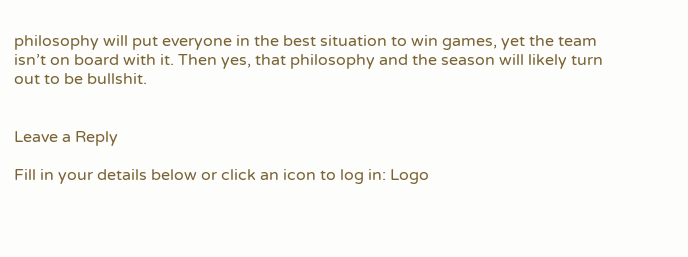philosophy will put everyone in the best situation to win games, yet the team isn’t on board with it. Then yes, that philosophy and the season will likely turn out to be bullshit.


Leave a Reply

Fill in your details below or click an icon to log in: Logo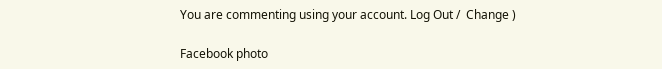You are commenting using your account. Log Out /  Change )

Facebook photo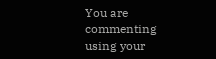You are commenting using your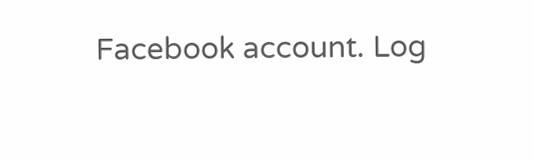Facebook account. Log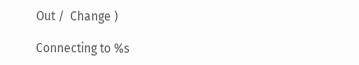Out /  Change )

Connecting to %s